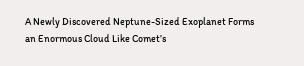A Newly Discovered Neptune-Sized Exoplanet Forms an Enormous Cloud Like Comet’s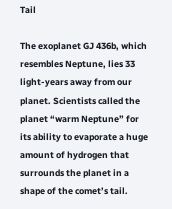Tail

The exoplanet GJ 436b, which resembles Neptune, lies 33 light-years away from our planet. Scientists called the planet “warm Neptune” for its ability to evaporate a huge amount of hydrogen that surrounds the planet in a shape of the comet’s tail.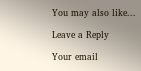You may also like...

Leave a Reply

Your email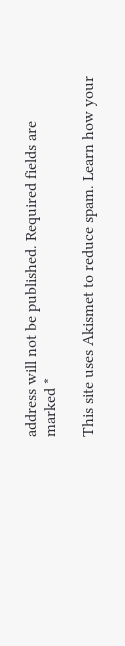address will not be published. Required fields are marked *

This site uses Akismet to reduce spam. Learn how your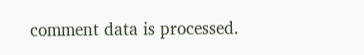comment data is processed.